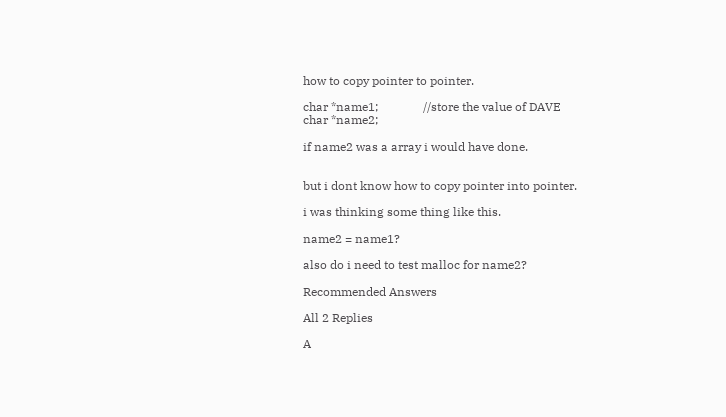how to copy pointer to pointer.

char *name1;               //store the value of DAVE
char *name2;

if name2 was a array i would have done.


but i dont know how to copy pointer into pointer.

i was thinking some thing like this.

name2 = name1?

also do i need to test malloc for name2?

Recommended Answers

All 2 Replies

A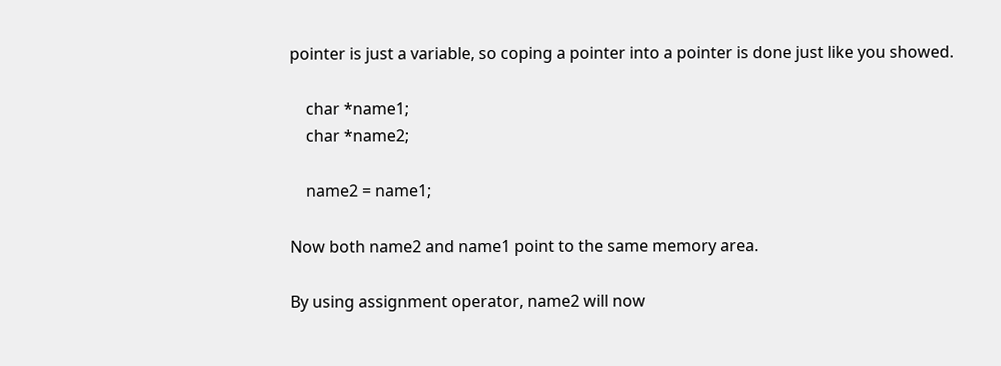pointer is just a variable, so coping a pointer into a pointer is done just like you showed.

    char *name1;
    char *name2;

    name2 = name1;

Now both name2 and name1 point to the same memory area.

By using assignment operator, name2 will now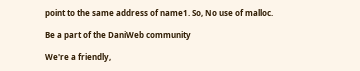point to the same address of name1. So, No use of malloc.

Be a part of the DaniWeb community

We're a friendly,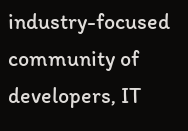industry-focused community of developers, IT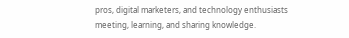pros, digital marketers, and technology enthusiasts meeting, learning, and sharing knowledge.